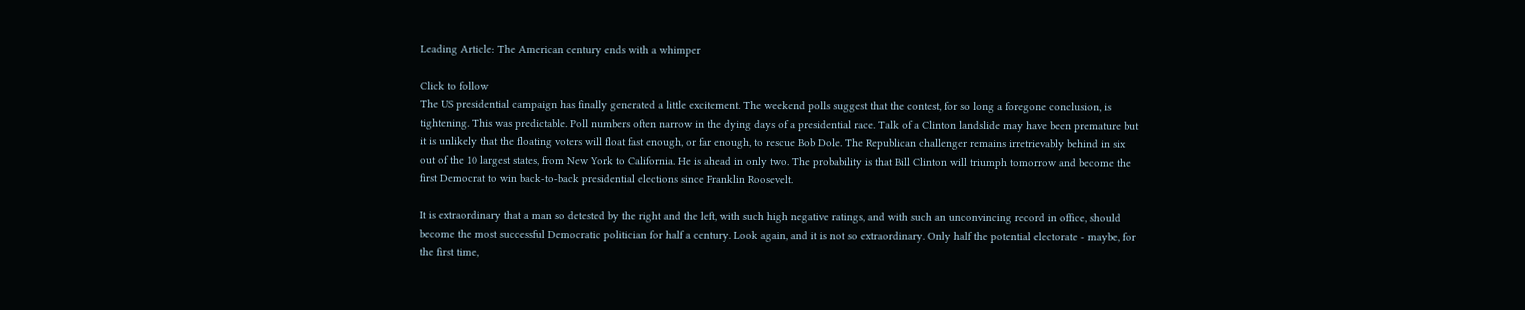Leading Article: The American century ends with a whimper

Click to follow
The US presidential campaign has finally generated a little excitement. The weekend polls suggest that the contest, for so long a foregone conclusion, is tightening. This was predictable. Poll numbers often narrow in the dying days of a presidential race. Talk of a Clinton landslide may have been premature but it is unlikely that the floating voters will float fast enough, or far enough, to rescue Bob Dole. The Republican challenger remains irretrievably behind in six out of the 10 largest states, from New York to California. He is ahead in only two. The probability is that Bill Clinton will triumph tomorrow and become the first Democrat to win back-to-back presidential elections since Franklin Roosevelt.

It is extraordinary that a man so detested by the right and the left, with such high negative ratings, and with such an unconvincing record in office, should become the most successful Democratic politician for half a century. Look again, and it is not so extraordinary. Only half the potential electorate - maybe, for the first time,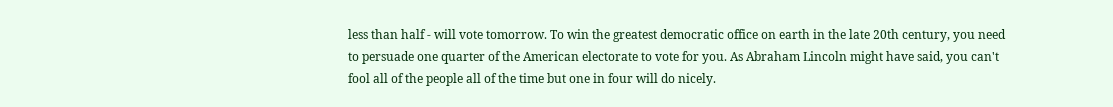less than half - will vote tomorrow. To win the greatest democratic office on earth in the late 20th century, you need to persuade one quarter of the American electorate to vote for you. As Abraham Lincoln might have said, you can't fool all of the people all of the time but one in four will do nicely.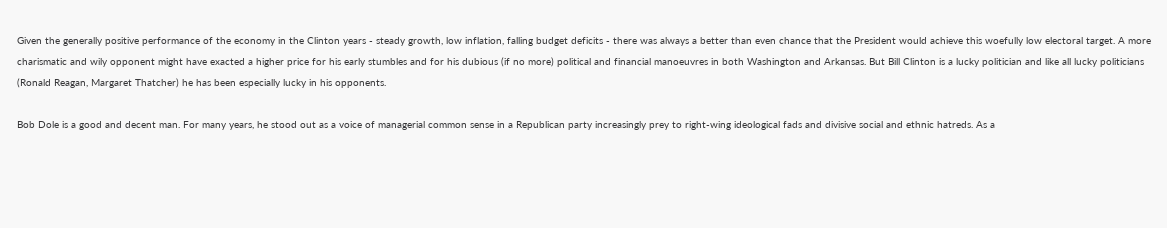Given the generally positive performance of the economy in the Clinton years - steady growth, low inflation, falling budget deficits - there was always a better than even chance that the President would achieve this woefully low electoral target. A more charismatic and wily opponent might have exacted a higher price for his early stumbles and for his dubious (if no more) political and financial manoeuvres in both Washington and Arkansas. But Bill Clinton is a lucky politician and like all lucky politicians (Ronald Reagan, Margaret Thatcher) he has been especially lucky in his opponents.

Bob Dole is a good and decent man. For many years, he stood out as a voice of managerial common sense in a Republican party increasingly prey to right-wing ideological fads and divisive social and ethnic hatreds. As a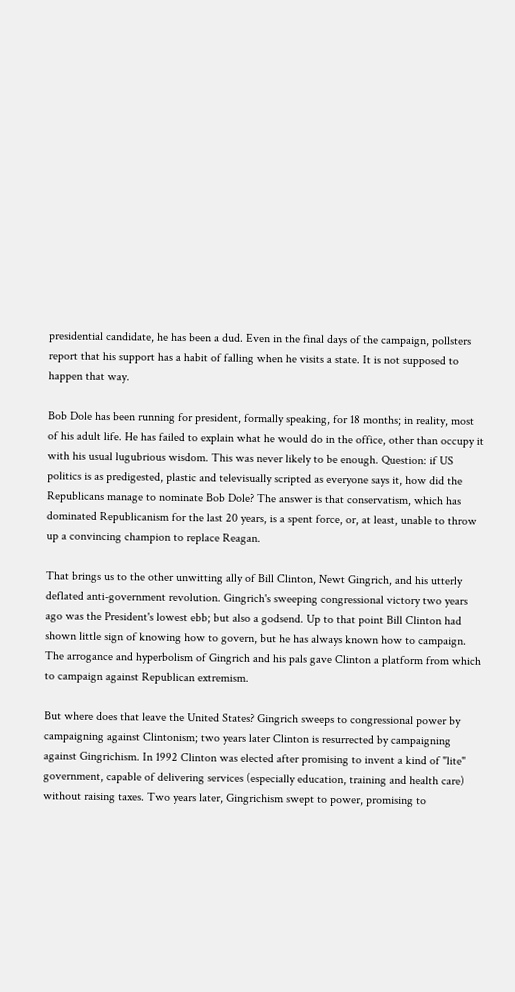presidential candidate, he has been a dud. Even in the final days of the campaign, pollsters report that his support has a habit of falling when he visits a state. It is not supposed to happen that way.

Bob Dole has been running for president, formally speaking, for 18 months; in reality, most of his adult life. He has failed to explain what he would do in the office, other than occupy it with his usual lugubrious wisdom. This was never likely to be enough. Question: if US politics is as predigested, plastic and televisually scripted as everyone says it, how did the Republicans manage to nominate Bob Dole? The answer is that conservatism, which has dominated Republicanism for the last 20 years, is a spent force, or, at least, unable to throw up a convincing champion to replace Reagan.

That brings us to the other unwitting ally of Bill Clinton, Newt Gingrich, and his utterly deflated anti-government revolution. Gingrich's sweeping congressional victory two years ago was the President's lowest ebb; but also a godsend. Up to that point Bill Clinton had shown little sign of knowing how to govern, but he has always known how to campaign. The arrogance and hyperbolism of Gingrich and his pals gave Clinton a platform from which to campaign against Republican extremism.

But where does that leave the United States? Gingrich sweeps to congressional power by campaigning against Clintonism; two years later Clinton is resurrected by campaigning against Gingrichism. In 1992 Clinton was elected after promising to invent a kind of "lite" government, capable of delivering services (especially education, training and health care) without raising taxes. Two years later, Gingrichism swept to power, promising to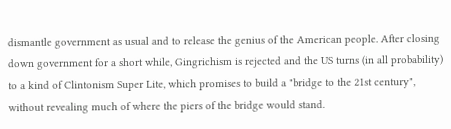dismantle government as usual and to release the genius of the American people. After closing down government for a short while, Gingrichism is rejected and the US turns (in all probability) to a kind of Clintonism Super Lite, which promises to build a "bridge to the 21st century", without revealing much of where the piers of the bridge would stand.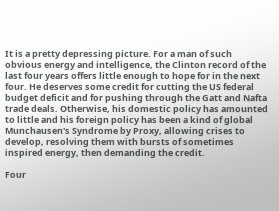It is a pretty depressing picture. For a man of such obvious energy and intelligence, the Clinton record of the last four years offers little enough to hope for in the next four. He deserves some credit for cutting the US federal budget deficit and for pushing through the Gatt and Nafta trade deals. Otherwise, his domestic policy has amounted to little and his foreign policy has been a kind of global Munchausen's Syndrome by Proxy, allowing crises to develop, resolving them with bursts of sometimes inspired energy, then demanding the credit.

Four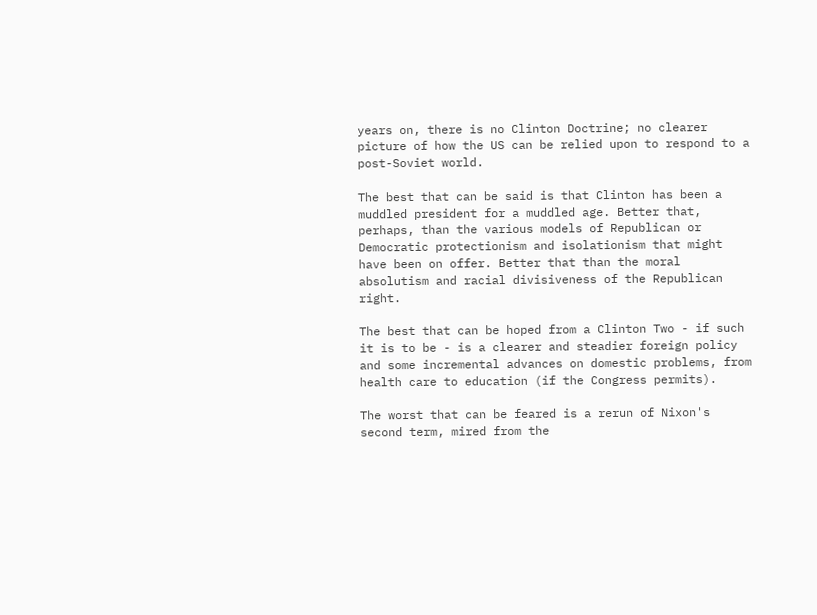years on, there is no Clinton Doctrine; no clearer picture of how the US can be relied upon to respond to a post-Soviet world.

The best that can be said is that Clinton has been a muddled president for a muddled age. Better that, perhaps, than the various models of Republican or Democratic protectionism and isolationism that might have been on offer. Better that than the moral absolutism and racial divisiveness of the Republican right.

The best that can be hoped from a Clinton Two - if such it is to be - is a clearer and steadier foreign policy and some incremental advances on domestic problems, from health care to education (if the Congress permits).

The worst that can be feared is a rerun of Nixon's second term, mired from the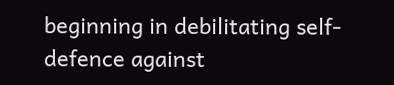beginning in debilitating self-defence against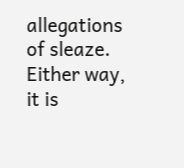allegations of sleaze. Either way, it is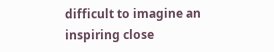difficult to imagine an inspiring close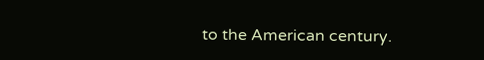to the American century.